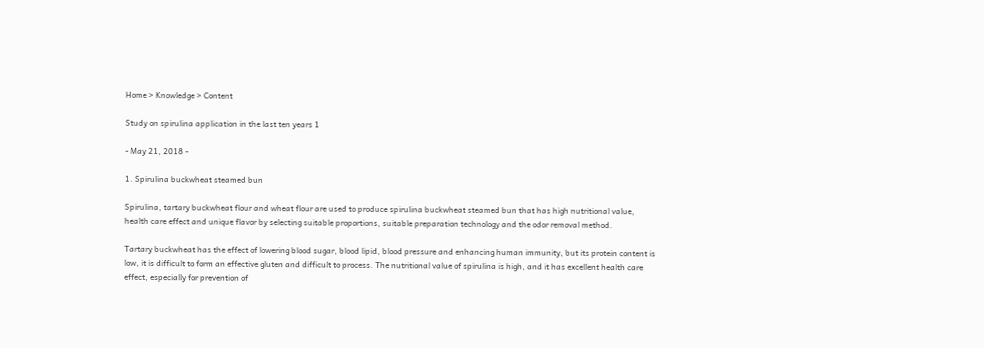Home > Knowledge > Content

Study on spirulina application in the last ten years 1

- May 21, 2018 -

1. Spirulina buckwheat steamed bun

Spirulina, tartary buckwheat flour and wheat flour are used to produce spirulina buckwheat steamed bun that has high nutritional value, health care effect and unique flavor by selecting suitable proportions, suitable preparation technology and the odor removal method.

Tartary buckwheat has the effect of lowering blood sugar, blood lipid, blood pressure and enhancing human immunity, but its protein content is low, it is difficult to form an effective gluten and difficult to process. The nutritional value of spirulina is high, and it has excellent health care effect, especially for prevention of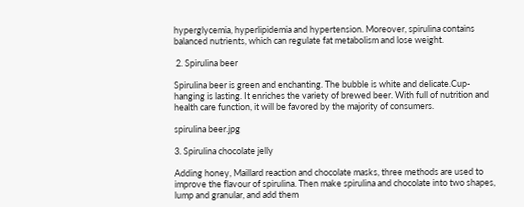hyperglycemia, hyperlipidemia and hypertension. Moreover, spirulina contains balanced nutrients, which can regulate fat metabolism and lose weight.

 2. Spirulina beer

Spirulina beer is green and enchanting. The bubble is white and delicate.Cup-hanging is lasting. It enriches the variety of brewed beer. With full of nutrition and health care function, it will be favored by the majority of consumers.

spirulina beer.jpg

3. Spirulina chocolate jelly

Adding honey, Maillard reaction and chocolate masks, three methods are used to improve the flavour of spirulina. Then make spirulina and chocolate into two shapes, lump and granular, and add them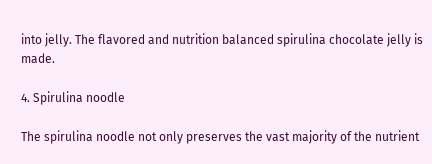into jelly. The flavored and nutrition balanced spirulina chocolate jelly is made.

4. Spirulina noodle

The spirulina noodle not only preserves the vast majority of the nutrient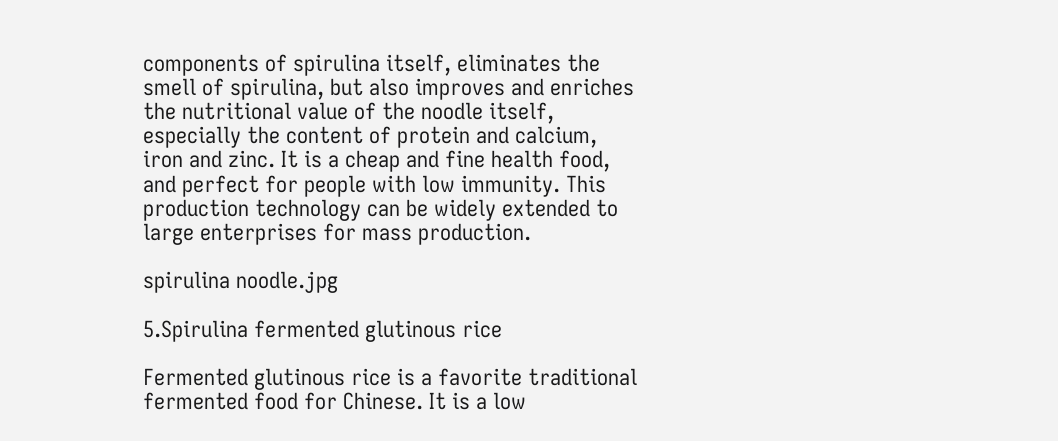components of spirulina itself, eliminates the smell of spirulina, but also improves and enriches the nutritional value of the noodle itself, especially the content of protein and calcium, iron and zinc. It is a cheap and fine health food, and perfect for people with low immunity. This production technology can be widely extended to large enterprises for mass production.

spirulina noodle.jpg

5.Spirulina fermented glutinous rice

Fermented glutinous rice is a favorite traditional fermented food for Chinese. It is a low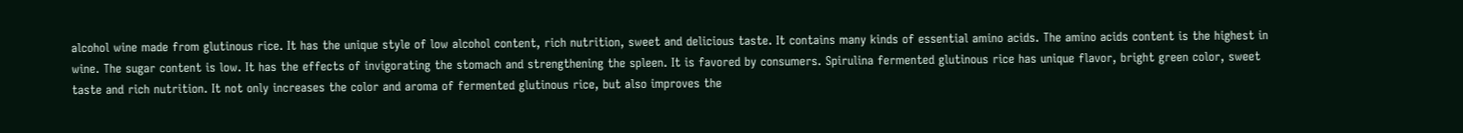alcohol wine made from glutinous rice. It has the unique style of low alcohol content, rich nutrition, sweet and delicious taste. It contains many kinds of essential amino acids. The amino acids content is the highest in wine. The sugar content is low. It has the effects of invigorating the stomach and strengthening the spleen. It is favored by consumers. Spirulina fermented glutinous rice has unique flavor, bright green color, sweet taste and rich nutrition. It not only increases the color and aroma of fermented glutinous rice, but also improves the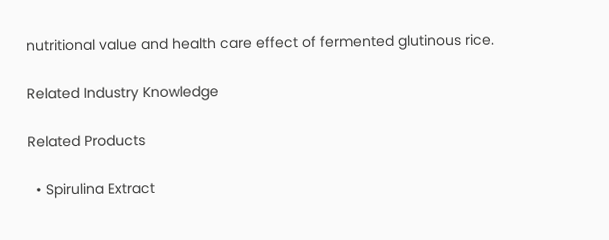nutritional value and health care effect of fermented glutinous rice.

Related Industry Knowledge

Related Products

  • Spirulina Extract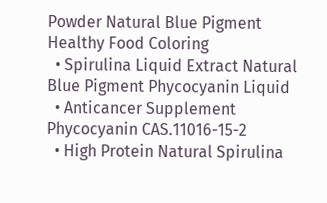Powder Natural Blue Pigment Healthy Food Coloring
  • Spirulina Liquid Extract Natural Blue Pigment Phycocyanin Liquid
  • Anticancer Supplement Phycocyanin CAS.11016-15-2
  • High Protein Natural Spirulina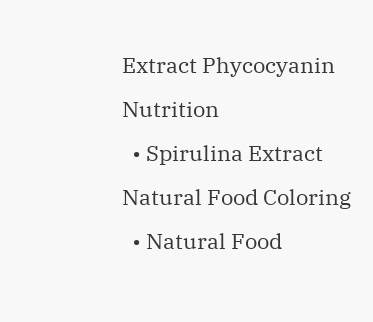Extract Phycocyanin Nutrition
  • Spirulina Extract Natural Food Coloring
  • Natural Food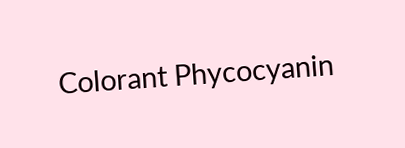Colorant Phycocyanin